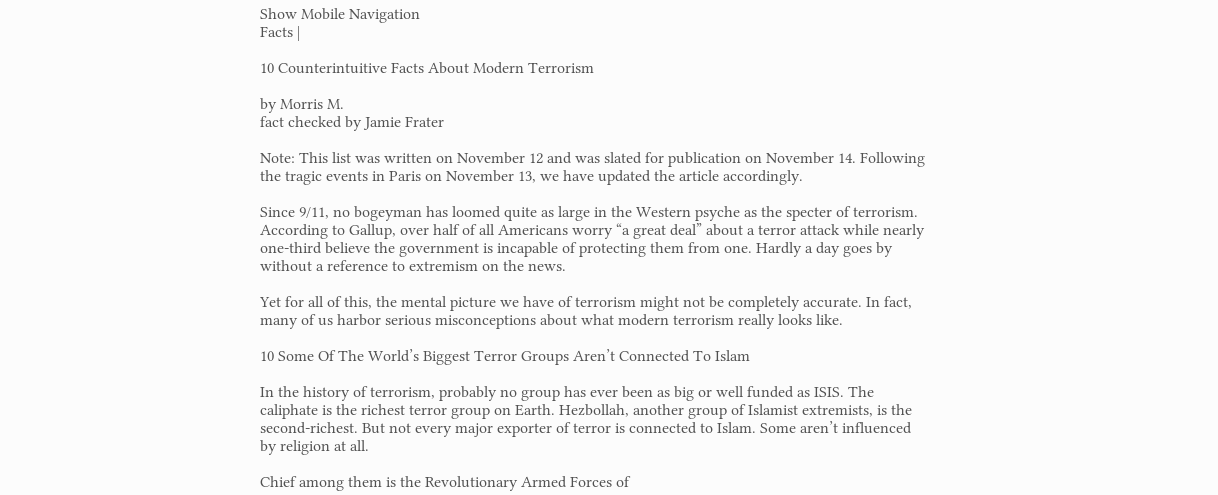Show Mobile Navigation
Facts |

10 Counterintuitive Facts About Modern Terrorism

by Morris M.
fact checked by Jamie Frater

Note: This list was written on November 12 and was slated for publication on November 14. Following the tragic events in Paris on November 13, we have updated the article accordingly.

Since 9/11, no bogeyman has loomed quite as large in the Western psyche as the specter of terrorism. According to Gallup, over half of all Americans worry “a great deal” about a terror attack while nearly one-third believe the government is incapable of protecting them from one. Hardly a day goes by without a reference to extremism on the news.

Yet for all of this, the mental picture we have of terrorism might not be completely accurate. In fact, many of us harbor serious misconceptions about what modern terrorism really looks like.

10 Some Of The World’s Biggest Terror Groups Aren’t Connected To Islam

In the history of terrorism, probably no group has ever been as big or well funded as ISIS. The caliphate is the richest terror group on Earth. Hezbollah, another group of Islamist extremists, is the second-richest. But not every major exporter of terror is connected to Islam. Some aren’t influenced by religion at all.

Chief among them is the Revolutionary Armed Forces of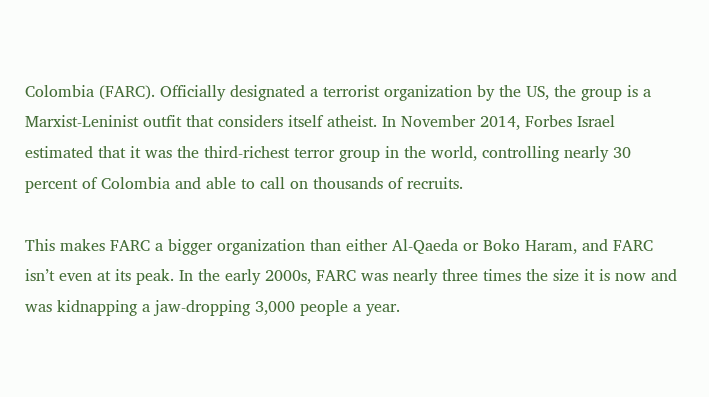Colombia (FARC). Officially designated a terrorist organization by the US, the group is a Marxist-Leninist outfit that considers itself atheist. In November 2014, Forbes Israel estimated that it was the third-richest terror group in the world, controlling nearly 30 percent of Colombia and able to call on thousands of recruits.

This makes FARC a bigger organization than either Al-Qaeda or Boko Haram, and FARC isn’t even at its peak. In the early 2000s, FARC was nearly three times the size it is now and was kidnapping a jaw-dropping 3,000 people a year.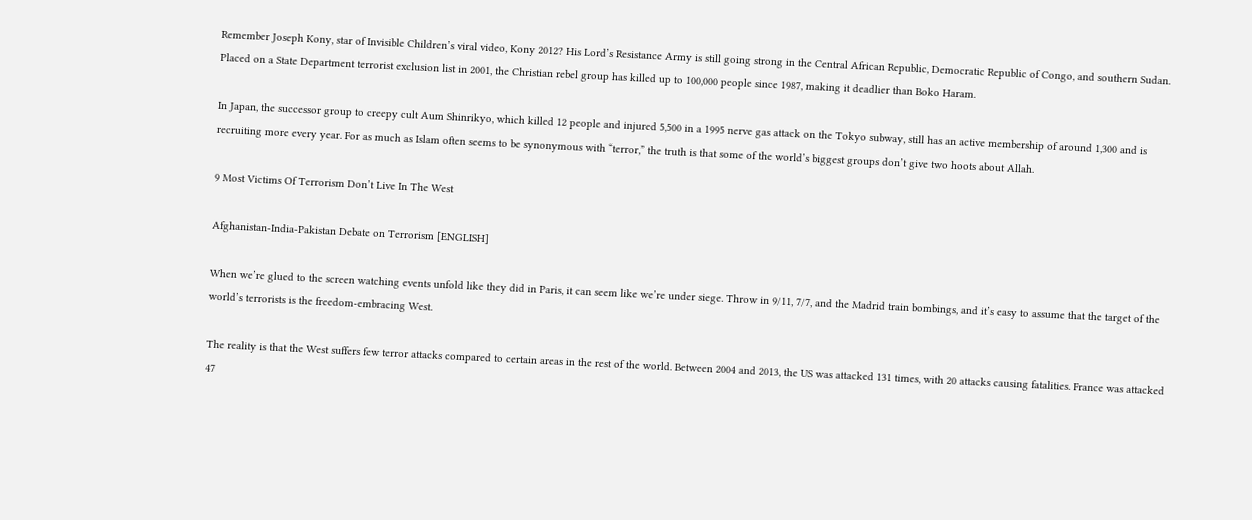Remember Joseph Kony, star of Invisible Children’s viral video, Kony 2012? His Lord’s Resistance Army is still going strong in the Central African Republic, Democratic Republic of Congo, and southern Sudan. Placed on a State Department terrorist exclusion list in 2001, the Christian rebel group has killed up to 100,000 people since 1987, making it deadlier than Boko Haram.

In Japan, the successor group to creepy cult Aum Shinrikyo, which killed 12 people and injured 5,500 in a 1995 nerve gas attack on the Tokyo subway, still has an active membership of around 1,300 and is recruiting more every year. For as much as Islam often seems to be synonymous with “terror,” the truth is that some of the world’s biggest groups don’t give two hoots about Allah.

9 Most Victims Of Terrorism Don’t Live In The West

Afghanistan-India-Pakistan Debate on Terrorism [ENGLISH]

When we’re glued to the screen watching events unfold like they did in Paris, it can seem like we’re under siege. Throw in 9/11, 7/7, and the Madrid train bombings, and it’s easy to assume that the target of the world’s terrorists is the freedom-embracing West.

The reality is that the West suffers few terror attacks compared to certain areas in the rest of the world. Between 2004 and 2013, the US was attacked 131 times, with 20 attacks causing fatalities. France was attacked 47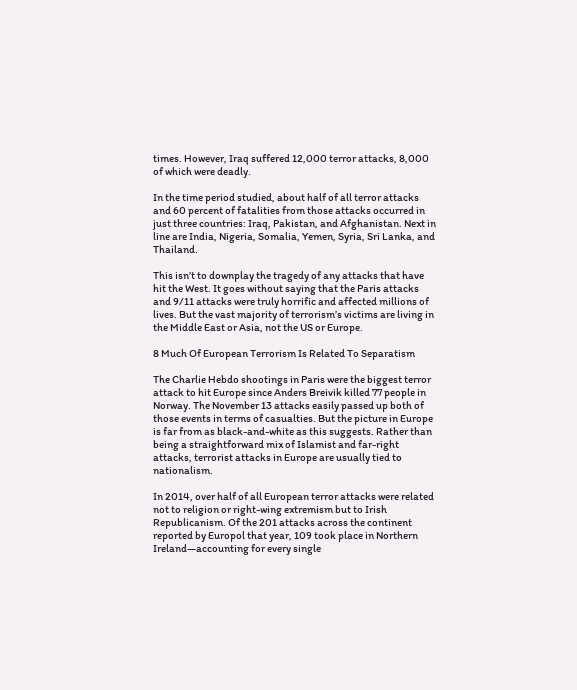times. However, Iraq suffered 12,000 terror attacks, 8,000 of which were deadly.

In the time period studied, about half of all terror attacks and 60 percent of fatalities from those attacks occurred in just three countries: Iraq, Pakistan, and Afghanistan. Next in line are India, Nigeria, Somalia, Yemen, Syria, Sri Lanka, and Thailand.

This isn’t to downplay the tragedy of any attacks that have hit the West. It goes without saying that the Paris attacks and 9/11 attacks were truly horrific and affected millions of lives. But the vast majority of terrorism’s victims are living in the Middle East or Asia, not the US or Europe.

8 Much Of European Terrorism Is Related To Separatism

The Charlie Hebdo shootings in Paris were the biggest terror attack to hit Europe since Anders Breivik killed 77 people in Norway. The November 13 attacks easily passed up both of those events in terms of casualties. But the picture in Europe is far from as black-and-white as this suggests. Rather than being a straightforward mix of Islamist and far-right attacks, terrorist attacks in Europe are usually tied to nationalism.

In 2014, over half of all European terror attacks were related not to religion or right-wing extremism but to Irish Republicanism. Of the 201 attacks across the continent reported by Europol that year, 109 took place in Northern Ireland—accounting for every single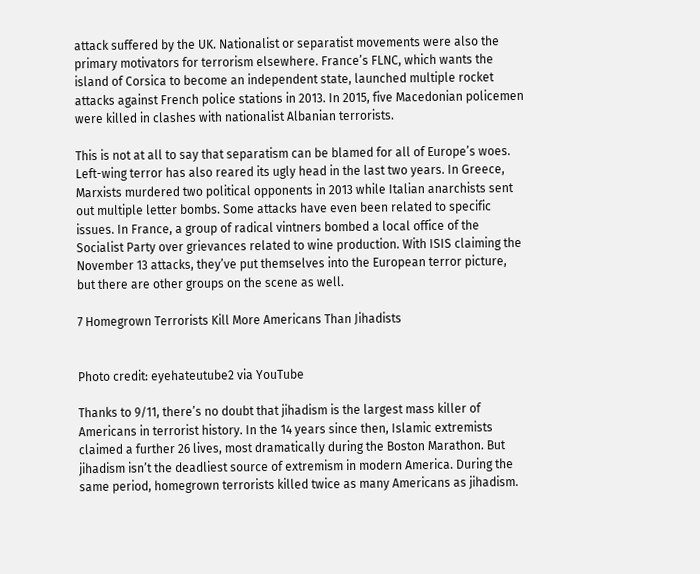attack suffered by the UK. Nationalist or separatist movements were also the primary motivators for terrorism elsewhere. France’s FLNC, which wants the island of Corsica to become an independent state, launched multiple rocket attacks against French police stations in 2013. In 2015, five Macedonian policemen were killed in clashes with nationalist Albanian terrorists.

This is not at all to say that separatism can be blamed for all of Europe’s woes. Left-wing terror has also reared its ugly head in the last two years. In Greece, Marxists murdered two political opponents in 2013 while Italian anarchists sent out multiple letter bombs. Some attacks have even been related to specific issues. In France, a group of radical vintners bombed a local office of the Socialist Party over grievances related to wine production. With ISIS claiming the November 13 attacks, they’ve put themselves into the European terror picture, but there are other groups on the scene as well.

7 Homegrown Terrorists Kill More Americans Than Jihadists


Photo credit: eyehateutube2 via YouTube

Thanks to 9/11, there’s no doubt that jihadism is the largest mass killer of Americans in terrorist history. In the 14 years since then, Islamic extremists claimed a further 26 lives, most dramatically during the Boston Marathon. But jihadism isn’t the deadliest source of extremism in modern America. During the same period, homegrown terrorists killed twice as many Americans as jihadism.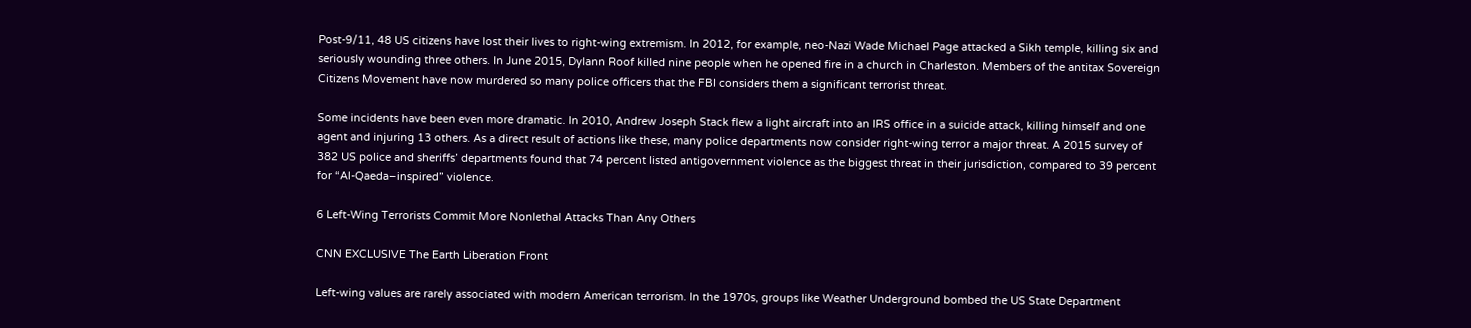Post-9/11, 48 US citizens have lost their lives to right-wing extremism. In 2012, for example, neo-Nazi Wade Michael Page attacked a Sikh temple, killing six and seriously wounding three others. In June 2015, Dylann Roof killed nine people when he opened fire in a church in Charleston. Members of the antitax Sovereign Citizens Movement have now murdered so many police officers that the FBI considers them a significant terrorist threat.

Some incidents have been even more dramatic. In 2010, Andrew Joseph Stack flew a light aircraft into an IRS office in a suicide attack, killing himself and one agent and injuring 13 others. As a direct result of actions like these, many police departments now consider right-wing terror a major threat. A 2015 survey of 382 US police and sheriffs’ departments found that 74 percent listed antigovernment violence as the biggest threat in their jurisdiction, compared to 39 percent for “Al-Qaeda–inspired” violence.

6 Left-Wing Terrorists Commit More Nonlethal Attacks Than Any Others

CNN EXCLUSIVE The Earth Liberation Front

Left-wing values are rarely associated with modern American terrorism. In the 1970s, groups like Weather Underground bombed the US State Department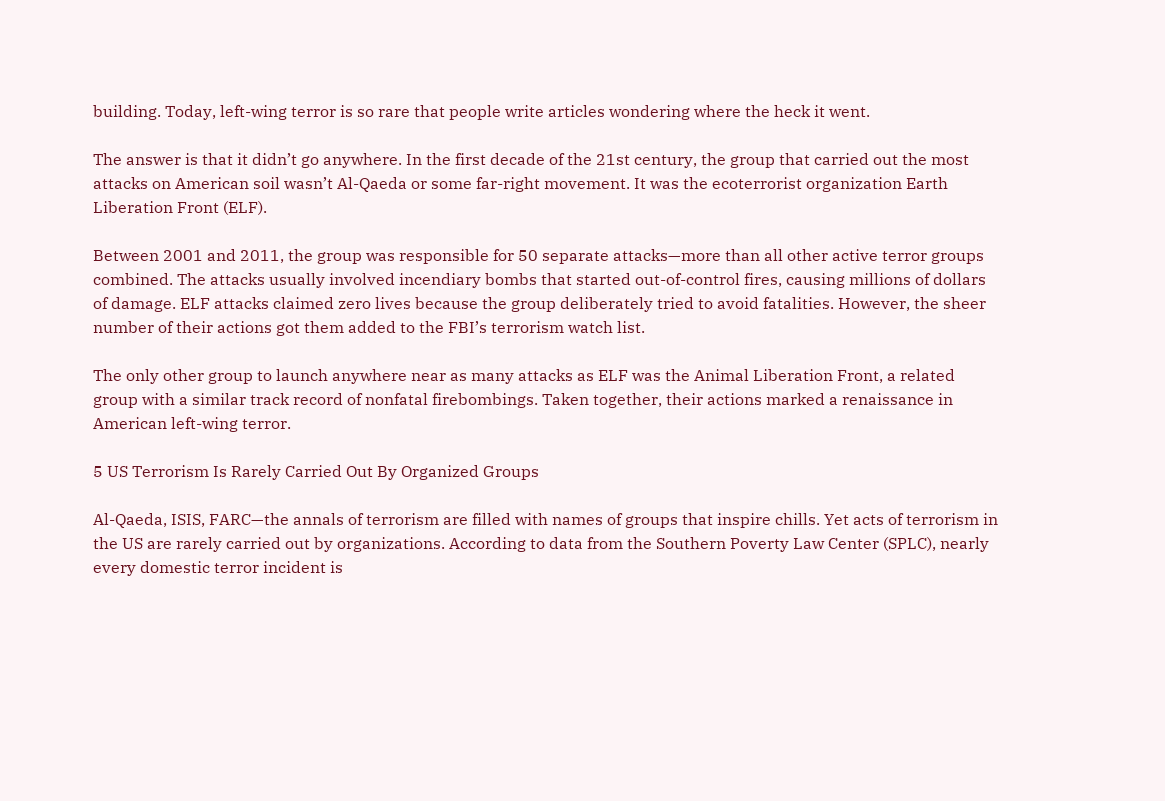building. Today, left-wing terror is so rare that people write articles wondering where the heck it went.

The answer is that it didn’t go anywhere. In the first decade of the 21st century, the group that carried out the most attacks on American soil wasn’t Al-Qaeda or some far-right movement. It was the ecoterrorist organization Earth Liberation Front (ELF).

Between 2001 and 2011, the group was responsible for 50 separate attacks—more than all other active terror groups combined. The attacks usually involved incendiary bombs that started out-of-control fires, causing millions of dollars of damage. ELF attacks claimed zero lives because the group deliberately tried to avoid fatalities. However, the sheer number of their actions got them added to the FBI’s terrorism watch list.

The only other group to launch anywhere near as many attacks as ELF was the Animal Liberation Front, a related group with a similar track record of nonfatal firebombings. Taken together, their actions marked a renaissance in American left-wing terror.

5 US Terrorism Is Rarely Carried Out By Organized Groups

Al-Qaeda, ISIS, FARC—the annals of terrorism are filled with names of groups that inspire chills. Yet acts of terrorism in the US are rarely carried out by organizations. According to data from the Southern Poverty Law Center (SPLC), nearly every domestic terror incident is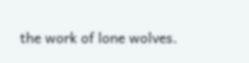the work of lone wolves.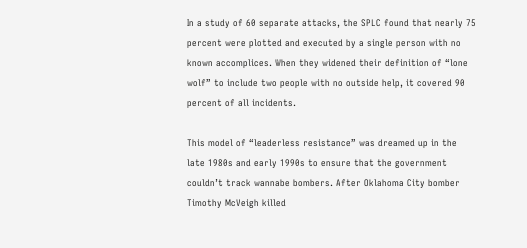In a study of 60 separate attacks, the SPLC found that nearly 75 percent were plotted and executed by a single person with no known accomplices. When they widened their definition of “lone wolf” to include two people with no outside help, it covered 90 percent of all incidents.

This model of “leaderless resistance” was dreamed up in the late 1980s and early 1990s to ensure that the government couldn’t track wannabe bombers. After Oklahoma City bomber Timothy McVeigh killed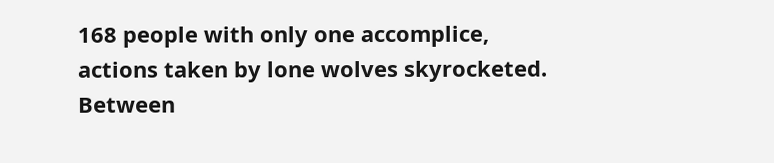168 people with only one accomplice, actions taken by lone wolves skyrocketed. Between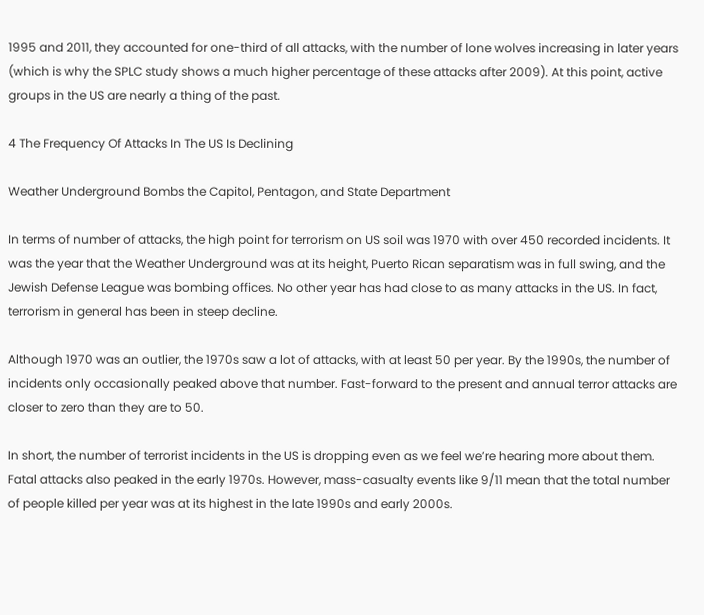1995 and 2011, they accounted for one-third of all attacks, with the number of lone wolves increasing in later years (which is why the SPLC study shows a much higher percentage of these attacks after 2009). At this point, active groups in the US are nearly a thing of the past.

4 The Frequency Of Attacks In The US Is Declining

Weather Underground Bombs the Capitol, Pentagon, and State Department

In terms of number of attacks, the high point for terrorism on US soil was 1970 with over 450 recorded incidents. It was the year that the Weather Underground was at its height, Puerto Rican separatism was in full swing, and the Jewish Defense League was bombing offices. No other year has had close to as many attacks in the US. In fact, terrorism in general has been in steep decline.

Although 1970 was an outlier, the 1970s saw a lot of attacks, with at least 50 per year. By the 1990s, the number of incidents only occasionally peaked above that number. Fast-forward to the present and annual terror attacks are closer to zero than they are to 50.

In short, the number of terrorist incidents in the US is dropping even as we feel we’re hearing more about them. Fatal attacks also peaked in the early 1970s. However, mass-casualty events like 9/11 mean that the total number of people killed per year was at its highest in the late 1990s and early 2000s.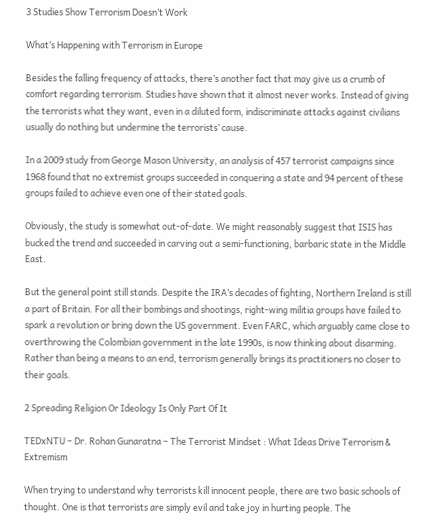3 Studies Show Terrorism Doesn’t Work

What’s Happening with Terrorism in Europe

Besides the falling frequency of attacks, there’s another fact that may give us a crumb of comfort regarding terrorism. Studies have shown that it almost never works. Instead of giving the terrorists what they want, even in a diluted form, indiscriminate attacks against civilians usually do nothing but undermine the terrorists’ cause.

In a 2009 study from George Mason University, an analysis of 457 terrorist campaigns since 1968 found that no extremist groups succeeded in conquering a state and 94 percent of these groups failed to achieve even one of their stated goals.

Obviously, the study is somewhat out-of-date. We might reasonably suggest that ISIS has bucked the trend and succeeded in carving out a semi-functioning, barbaric state in the Middle East.

But the general point still stands. Despite the IRA’s decades of fighting, Northern Ireland is still a part of Britain. For all their bombings and shootings, right-wing militia groups have failed to spark a revolution or bring down the US government. Even FARC, which arguably came close to overthrowing the Colombian government in the late 1990s, is now thinking about disarming. Rather than being a means to an end, terrorism generally brings its practitioners no closer to their goals.

2 Spreading Religion Or Ideology Is Only Part Of It

TEDxNTU – Dr. Rohan Gunaratna – The Terrorist Mindset : What Ideas Drive Terrorism & Extremism

When trying to understand why terrorists kill innocent people, there are two basic schools of thought. One is that terrorists are simply evil and take joy in hurting people. The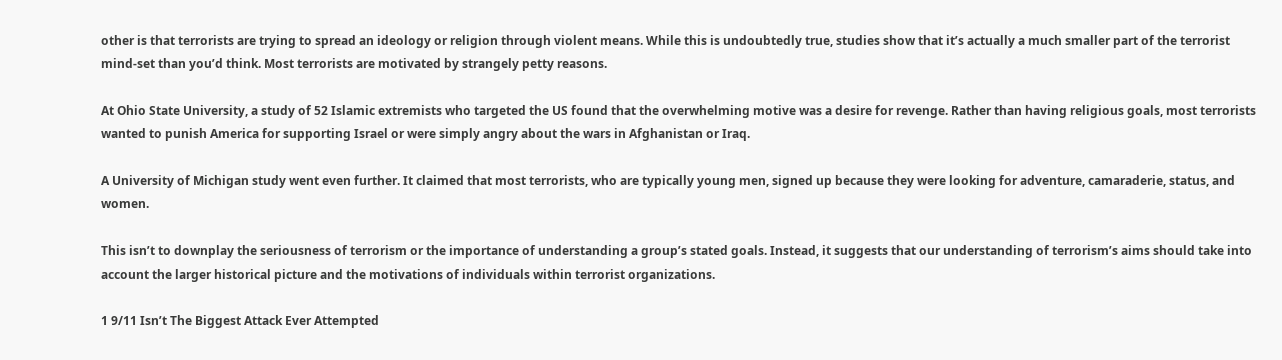other is that terrorists are trying to spread an ideology or religion through violent means. While this is undoubtedly true, studies show that it’s actually a much smaller part of the terrorist mind-set than you’d think. Most terrorists are motivated by strangely petty reasons.

At Ohio State University, a study of 52 Islamic extremists who targeted the US found that the overwhelming motive was a desire for revenge. Rather than having religious goals, most terrorists wanted to punish America for supporting Israel or were simply angry about the wars in Afghanistan or Iraq.

A University of Michigan study went even further. It claimed that most terrorists, who are typically young men, signed up because they were looking for adventure, camaraderie, status, and women.

This isn’t to downplay the seriousness of terrorism or the importance of understanding a group’s stated goals. Instead, it suggests that our understanding of terrorism’s aims should take into account the larger historical picture and the motivations of individuals within terrorist organizations.

1 9/11 Isn’t The Biggest Attack Ever Attempted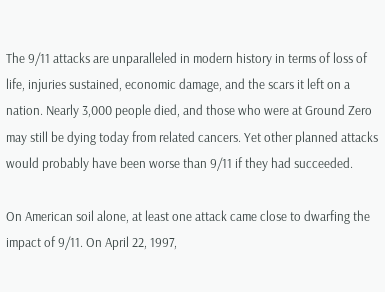The 9/11 attacks are unparalleled in modern history in terms of loss of life, injuries sustained, economic damage, and the scars it left on a nation. Nearly 3,000 people died, and those who were at Ground Zero may still be dying today from related cancers. Yet other planned attacks would probably have been worse than 9/11 if they had succeeded.

On American soil alone, at least one attack came close to dwarfing the impact of 9/11. On April 22, 1997,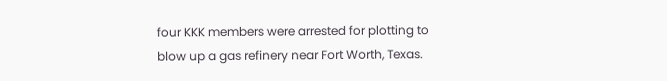four KKK members were arrested for plotting to blow up a gas refinery near Fort Worth, Texas.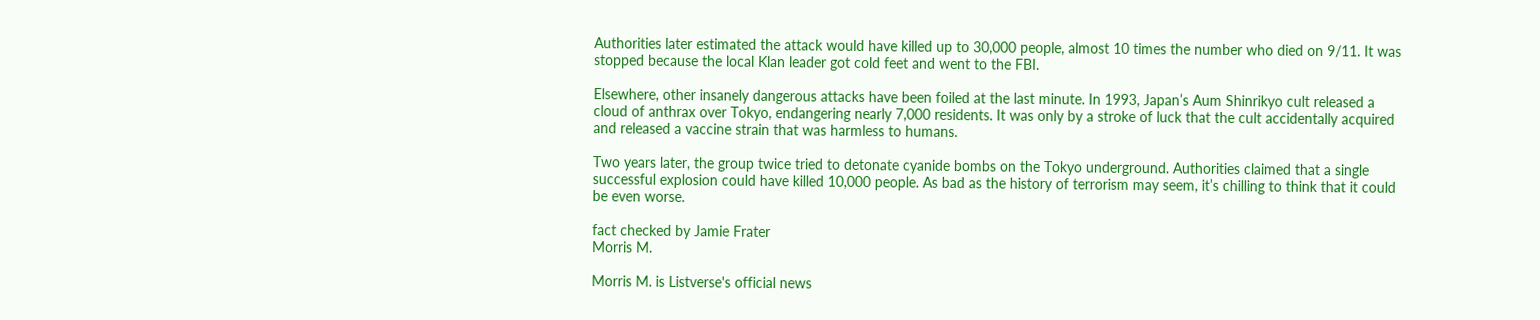Authorities later estimated the attack would have killed up to 30,000 people, almost 10 times the number who died on 9/11. It was stopped because the local Klan leader got cold feet and went to the FBI.

Elsewhere, other insanely dangerous attacks have been foiled at the last minute. In 1993, Japan’s Aum Shinrikyo cult released a cloud of anthrax over Tokyo, endangering nearly 7,000 residents. It was only by a stroke of luck that the cult accidentally acquired and released a vaccine strain that was harmless to humans.

Two years later, the group twice tried to detonate cyanide bombs on the Tokyo underground. Authorities claimed that a single successful explosion could have killed 10,000 people. As bad as the history of terrorism may seem, it’s chilling to think that it could be even worse.

fact checked by Jamie Frater
Morris M.

Morris M. is Listverse's official news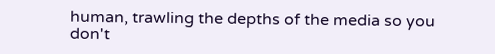human, trawling the depths of the media so you don't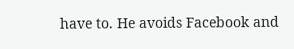have to. He avoids Facebook and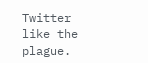Twitter like the plague.